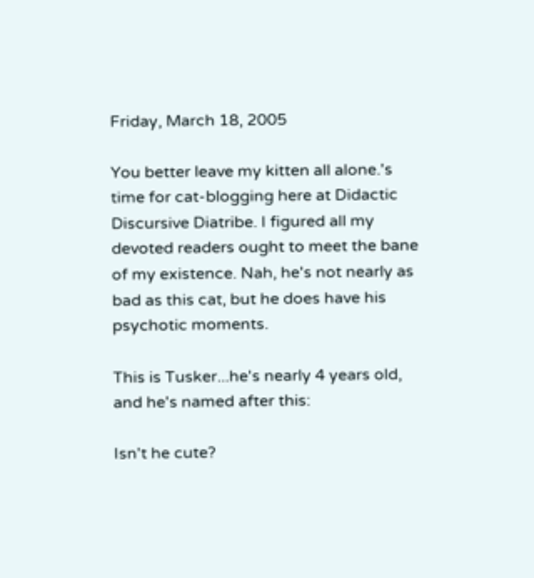Friday, March 18, 2005

You better leave my kitten all alone.'s time for cat-blogging here at Didactic Discursive Diatribe. I figured all my devoted readers ought to meet the bane of my existence. Nah, he's not nearly as bad as this cat, but he does have his psychotic moments.

This is Tusker...he's nearly 4 years old, and he's named after this:

Isn't he cute?